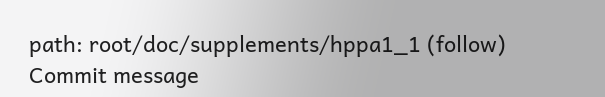path: root/doc/supplements/hppa1_1 (follow)
Commit message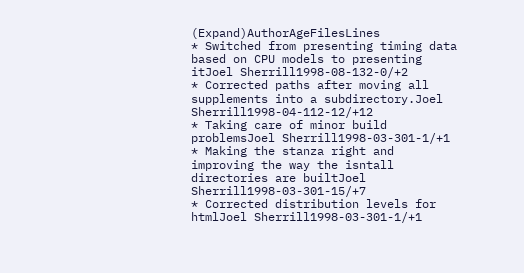(Expand)AuthorAgeFilesLines
* Switched from presenting timing data based on CPU models to presenting itJoel Sherrill1998-08-132-0/+2
* Corrected paths after moving all supplements into a subdirectory.Joel Sherrill1998-04-112-12/+12
* Taking care of minor build problemsJoel Sherrill1998-03-301-1/+1
* Making the stanza right and improving the way the isntall directories are builtJoel Sherrill1998-03-301-15/+7
* Corrected distribution levels for htmlJoel Sherrill1998-03-301-1/+1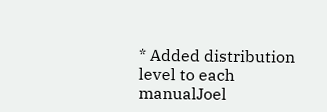* Added distribution level to each manualJoel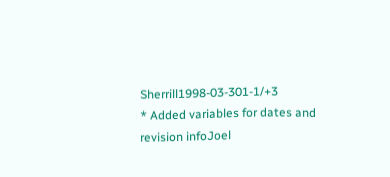Sherrill1998-03-301-1/+3
* Added variables for dates and revision infoJoel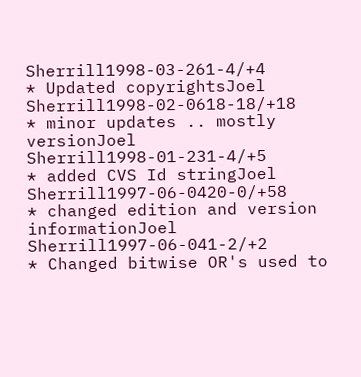Sherrill1998-03-261-4/+4
* Updated copyrightsJoel Sherrill1998-02-0618-18/+18
* minor updates .. mostly versionJoel Sherrill1998-01-231-4/+5
* added CVS Id stringJoel Sherrill1997-06-0420-0/+58
* changed edition and version informationJoel Sherrill1997-06-041-2/+2
* Changed bitwise OR's used to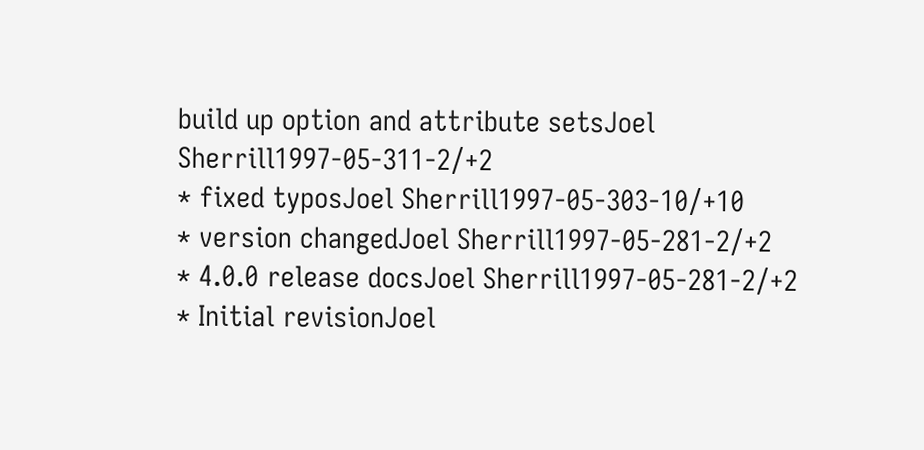build up option and attribute setsJoel Sherrill1997-05-311-2/+2
* fixed typosJoel Sherrill1997-05-303-10/+10
* version changedJoel Sherrill1997-05-281-2/+2
* 4.0.0 release docsJoel Sherrill1997-05-281-2/+2
* Initial revisionJoel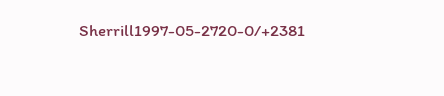Sherrill1997-05-2720-0/+2381